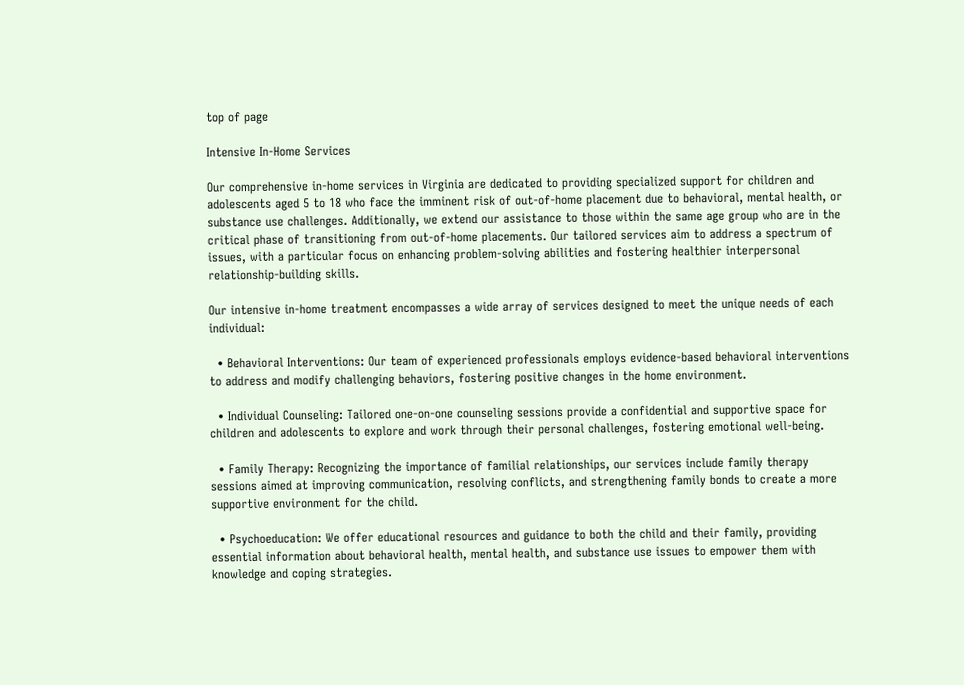top of page

Intensive In-Home Services

Our comprehensive in-home services in Virginia are dedicated to providing specialized support for children and adolescents aged 5 to 18 who face the imminent risk of out-of-home placement due to behavioral, mental health, or substance use challenges. Additionally, we extend our assistance to those within the same age group who are in the critical phase of transitioning from out-of-home placements. Our tailored services aim to address a spectrum of issues, with a particular focus on enhancing problem-solving abilities and fostering healthier interpersonal relationship-building skills.

Our intensive in-home treatment encompasses a wide array of services designed to meet the unique needs of each individual:

  • Behavioral Interventions: Our team of experienced professionals employs evidence-based behavioral interventions to address and modify challenging behaviors, fostering positive changes in the home environment.

  • Individual Counseling: Tailored one-on-one counseling sessions provide a confidential and supportive space for children and adolescents to explore and work through their personal challenges, fostering emotional well-being.

  • Family Therapy: Recognizing the importance of familial relationships, our services include family therapy sessions aimed at improving communication, resolving conflicts, and strengthening family bonds to create a more supportive environment for the child.

  • Psychoeducation: We offer educational resources and guidance to both the child and their family, providing essential information about behavioral health, mental health, and substance use issues to empower them with knowledge and coping strategies.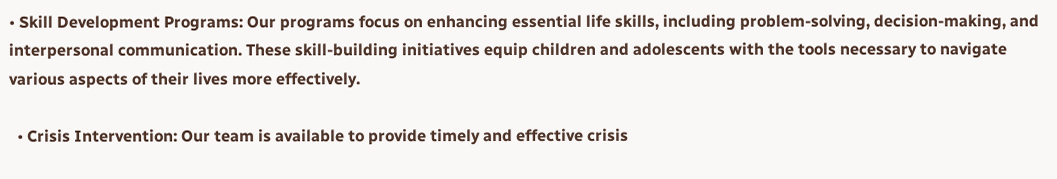• Skill Development Programs: Our programs focus on enhancing essential life skills, including problem-solving, decision-making, and interpersonal communication. These skill-building initiatives equip children and adolescents with the tools necessary to navigate various aspects of their lives more effectively.

  • Crisis Intervention: Our team is available to provide timely and effective crisis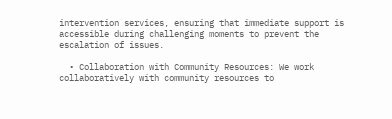intervention services, ensuring that immediate support is accessible during challenging moments to prevent the escalation of issues.

  • Collaboration with Community Resources: We work collaboratively with community resources to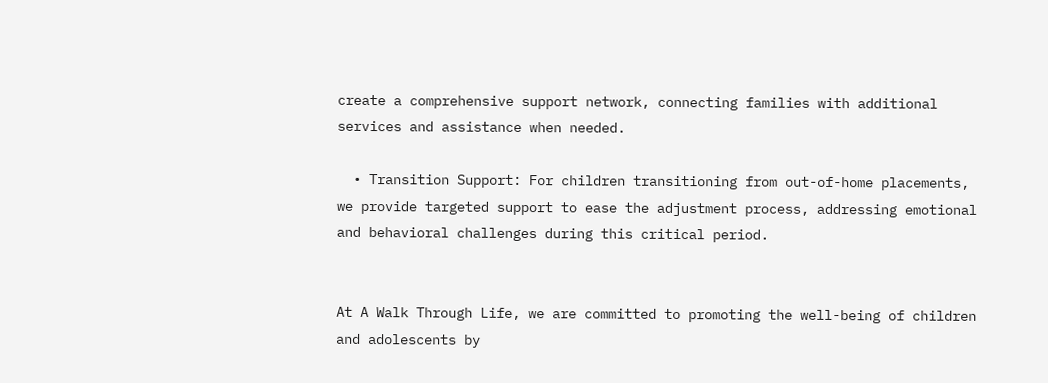create a comprehensive support network, connecting families with additional services and assistance when needed.

  • Transition Support: For children transitioning from out-of-home placements, we provide targeted support to ease the adjustment process, addressing emotional and behavioral challenges during this critical period.


At A Walk Through Life, we are committed to promoting the well-being of children and adolescents by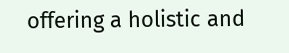offering a holistic and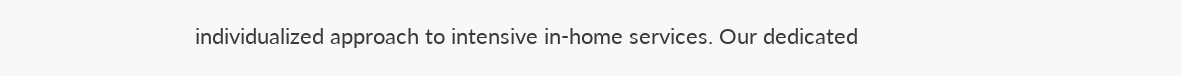individualized approach to intensive in-home services. Our dedicated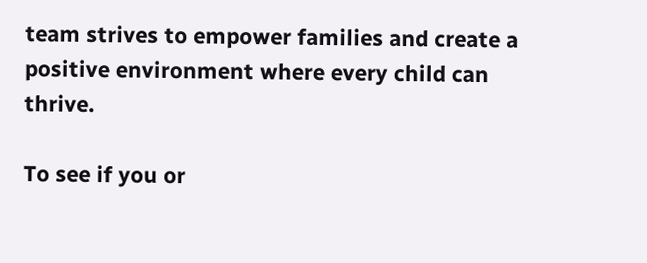team strives to empower families and create a positive environment where every child can thrive.

To see if you or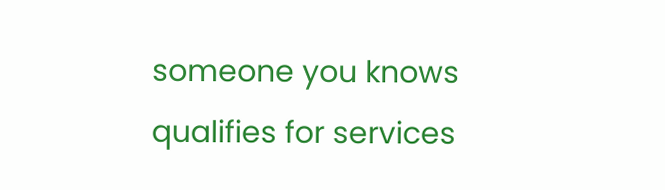someone you knows qualifies for services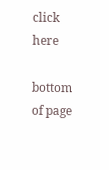click here

bottom of page